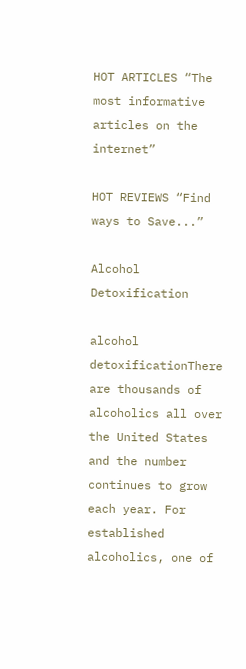HOT ARTICLES “The most informative articles on the internet”

HOT REVIEWS “Find ways to Save...”

Alcohol Detoxification

alcohol detoxificationThere are thousands of alcoholics all over the United States and the number continues to grow each year. For established alcoholics, one of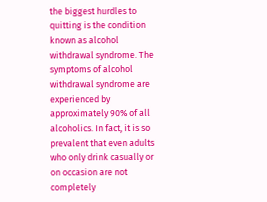the biggest hurdles to quitting is the condition known as alcohol withdrawal syndrome. The symptoms of alcohol withdrawal syndrome are experienced by approximately 90% of all alcoholics. In fact, it is so prevalent that even adults who only drink casually or on occasion are not completely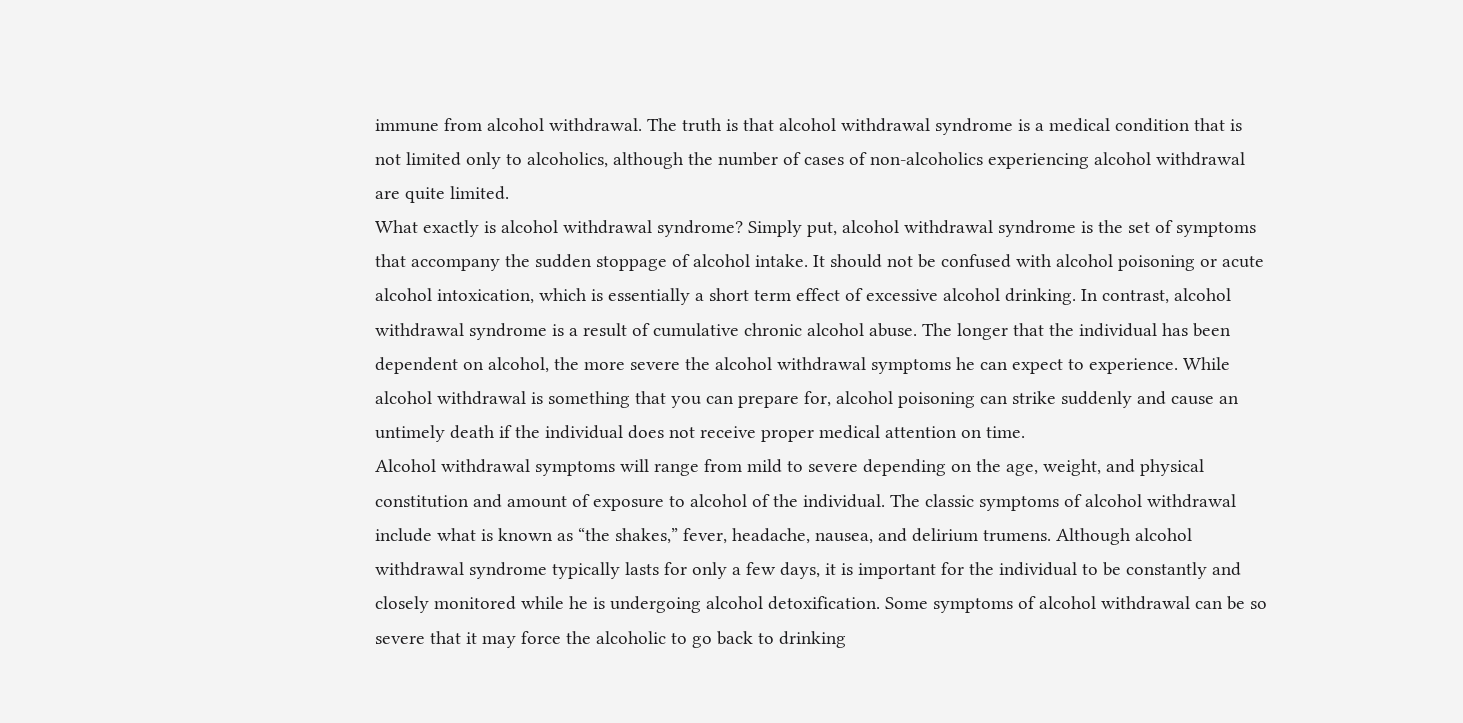immune from alcohol withdrawal. The truth is that alcohol withdrawal syndrome is a medical condition that is not limited only to alcoholics, although the number of cases of non-alcoholics experiencing alcohol withdrawal are quite limited.
What exactly is alcohol withdrawal syndrome? Simply put, alcohol withdrawal syndrome is the set of symptoms that accompany the sudden stoppage of alcohol intake. It should not be confused with alcohol poisoning or acute alcohol intoxication, which is essentially a short term effect of excessive alcohol drinking. In contrast, alcohol withdrawal syndrome is a result of cumulative chronic alcohol abuse. The longer that the individual has been dependent on alcohol, the more severe the alcohol withdrawal symptoms he can expect to experience. While alcohol withdrawal is something that you can prepare for, alcohol poisoning can strike suddenly and cause an untimely death if the individual does not receive proper medical attention on time.
Alcohol withdrawal symptoms will range from mild to severe depending on the age, weight, and physical constitution and amount of exposure to alcohol of the individual. The classic symptoms of alcohol withdrawal include what is known as “the shakes,” fever, headache, nausea, and delirium trumens. Although alcohol withdrawal syndrome typically lasts for only a few days, it is important for the individual to be constantly and closely monitored while he is undergoing alcohol detoxification. Some symptoms of alcohol withdrawal can be so severe that it may force the alcoholic to go back to drinking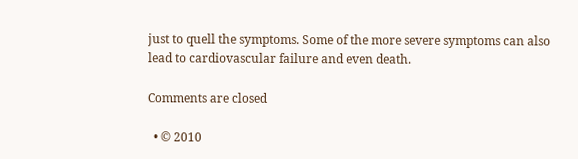just to quell the symptoms. Some of the more severe symptoms can also lead to cardiovascular failure and even death.

Comments are closed

  • © 2010